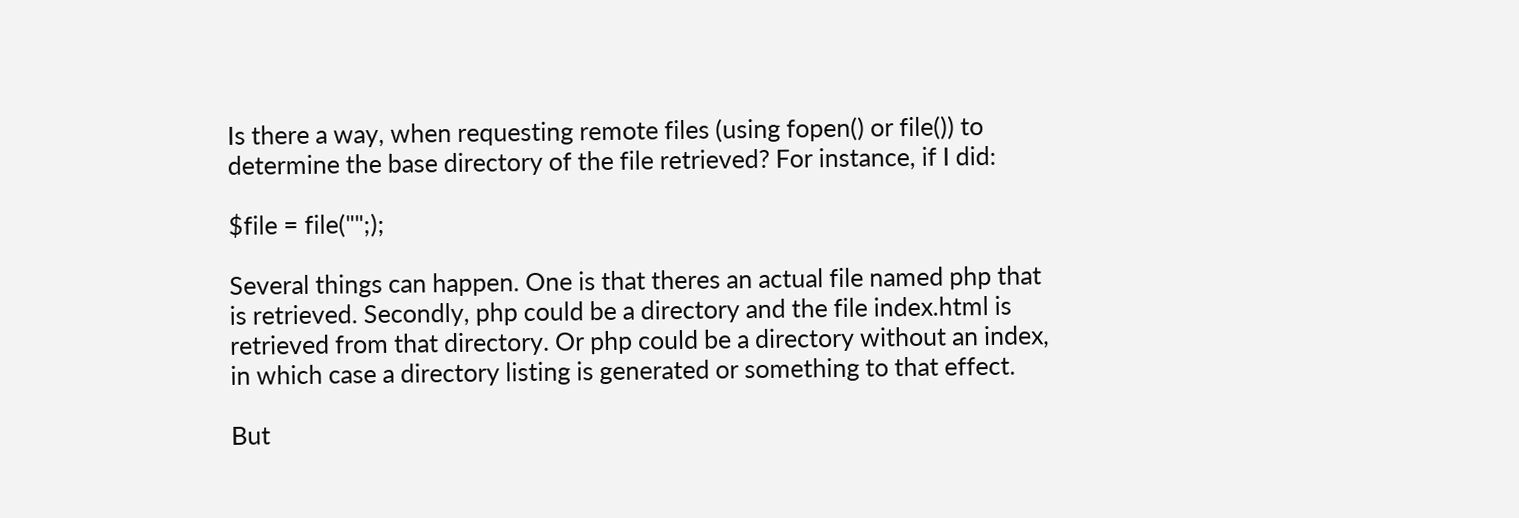Is there a way, when requesting remote files (using fopen() or file()) to
determine the base directory of the file retrieved? For instance, if I did:

$file = file("";);

Several things can happen. One is that theres an actual file named php that
is retrieved. Secondly, php could be a directory and the file index.html is
retrieved from that directory. Or php could be a directory without an index,
in which case a directory listing is generated or something to that effect.

But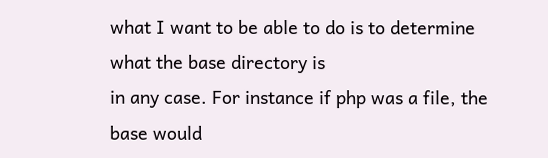what I want to be able to do is to determine what the base directory is
in any case. For instance if php was a file, the base would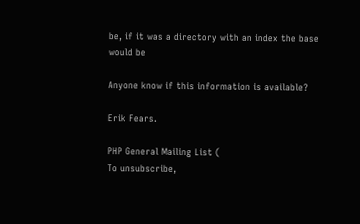be, if it was a directory with an index the base
would be

Anyone know if this information is available?

Erik Fears.

PHP General Mailing List (
To unsubscribe,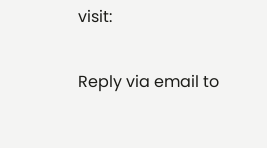visit:

Reply via email to